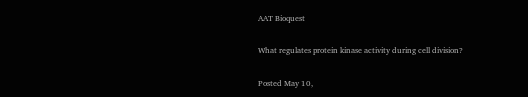AAT Bioquest

What regulates protein kinase activity during cell division?

Posted May 10,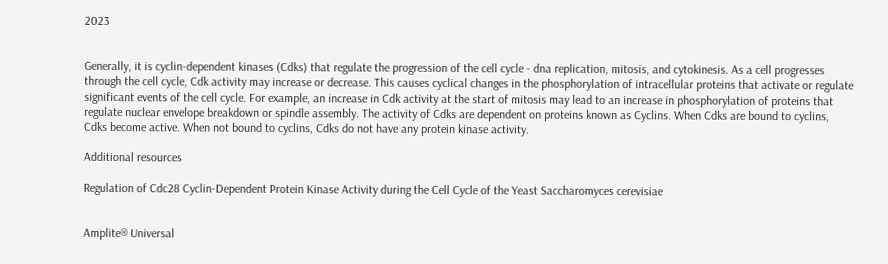2023


Generally, it is cyclin-dependent kinases (Cdks) that regulate the progression of the cell cycle - dna replication, mitosis, and cytokinesis. As a cell progresses through the cell cycle, Cdk activity may increase or decrease. This causes cyclical changes in the phosphorylation of intracellular proteins that activate or regulate significant events of the cell cycle. For example, an increase in Cdk activity at the start of mitosis may lead to an increase in phosphorylation of proteins that regulate nuclear envelope breakdown or spindle assembly. The activity of Cdks are dependent on proteins known as Cyclins. When Cdks are bound to cyclins, Cdks become active. When not bound to cyclins, Cdks do not have any protein kinase activity.

Additional resources

Regulation of Cdc28 Cyclin-Dependent Protein Kinase Activity during the Cell Cycle of the Yeast Saccharomyces cerevisiae


Amplite® Universal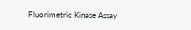Fluorimetric Kinase Assay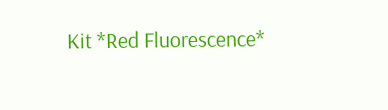Kit *Red Fluorescence*